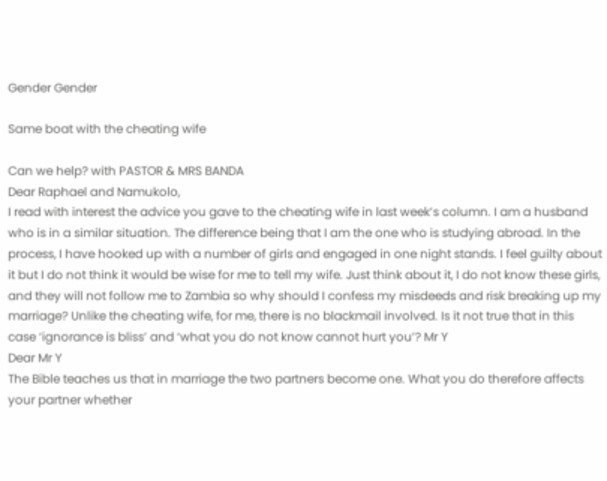Gender Gender

Same boat with the cheating wife

Can we help? with PASTOR & MRS BANDA
Dear Raphael and Namukolo,
I read with interest the advice you gave to the cheating wife in last week’s column. I am a husband who is in a similar situation. The difference being that I am the one who is studying abroad. In the process, I have hooked up with a number of girls and engaged in one night stands. I feel guilty about it but I do not think it would be wise for me to tell my wife. Just think about it, I do not know these girls, and they will not follow me to Zambia so why should I confess my misdeeds and risk breaking up my marriage? Unlike the cheating wife, for me, there is no blackmail involved. Is it not true that in this case ‘ignorance is bliss’ and ‘what you do not know cannot hurt you’? Mr Y
Dear Mr Y
The Bible teaches us that in marriage the two partners become one. What you do therefore affects your partner whether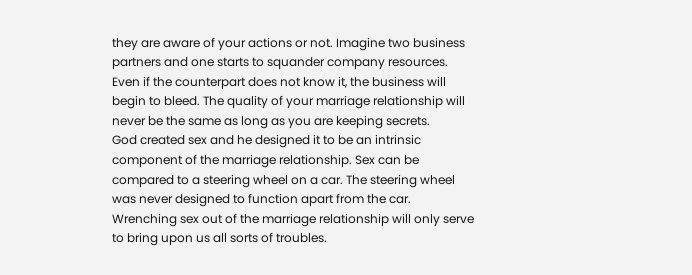they are aware of your actions or not. Imagine two business partners and one starts to squander company resources. Even if the counterpart does not know it, the business will begin to bleed. The quality of your marriage relationship will never be the same as long as you are keeping secrets.
God created sex and he designed it to be an intrinsic component of the marriage relationship. Sex can be compared to a steering wheel on a car. The steering wheel was never designed to function apart from the car. Wrenching sex out of the marriage relationship will only serve to bring upon us all sorts of troubles.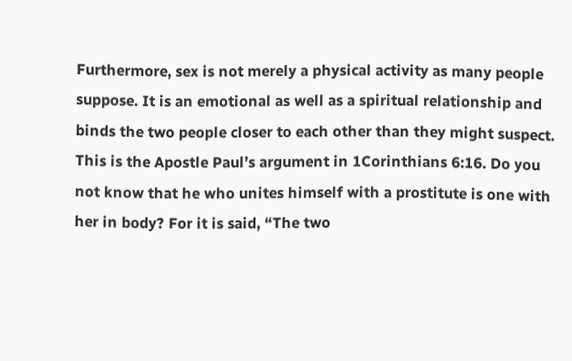Furthermore, sex is not merely a physical activity as many people suppose. It is an emotional as well as a spiritual relationship and binds the two people closer to each other than they might suspect. This is the Apostle Paul’s argument in 1Corinthians 6:16. Do you not know that he who unites himself with a prostitute is one with her in body? For it is said, “The two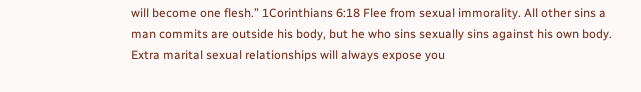will become one flesh.” 1Corinthians 6:18 Flee from sexual immorality. All other sins a man commits are outside his body, but he who sins sexually sins against his own body.
Extra marital sexual relationships will always expose you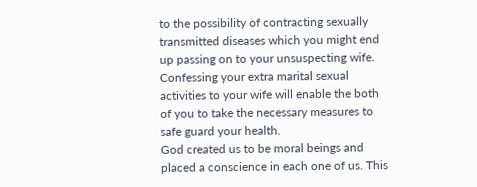to the possibility of contracting sexually transmitted diseases which you might end up passing on to your unsuspecting wife. Confessing your extra marital sexual activities to your wife will enable the both of you to take the necessary measures to safe guard your health.
God created us to be moral beings and placed a conscience in each one of us. This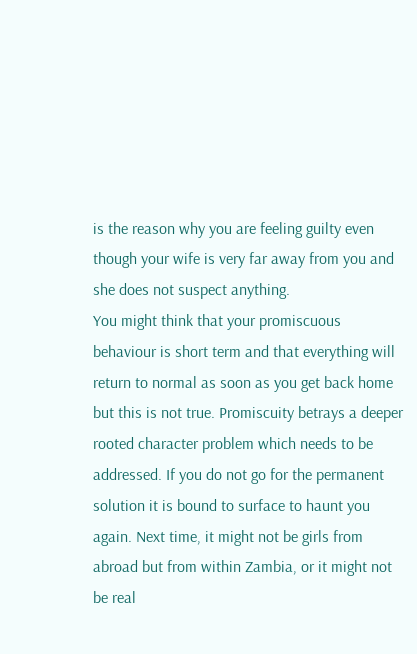is the reason why you are feeling guilty even though your wife is very far away from you and she does not suspect anything.
You might think that your promiscuous behaviour is short term and that everything will return to normal as soon as you get back home but this is not true. Promiscuity betrays a deeper rooted character problem which needs to be addressed. If you do not go for the permanent solution it is bound to surface to haunt you again. Next time, it might not be girls from abroad but from within Zambia, or it might not be real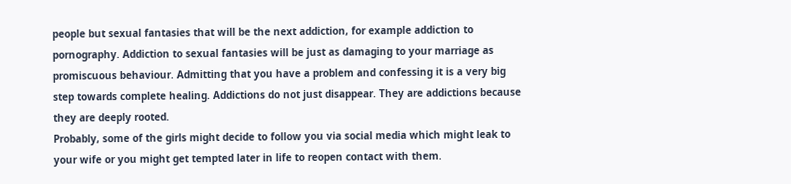people but sexual fantasies that will be the next addiction, for example addiction to pornography. Addiction to sexual fantasies will be just as damaging to your marriage as promiscuous behaviour. Admitting that you have a problem and confessing it is a very big step towards complete healing. Addictions do not just disappear. They are addictions because they are deeply rooted.
Probably, some of the girls might decide to follow you via social media which might leak to your wife or you might get tempted later in life to reopen contact with them.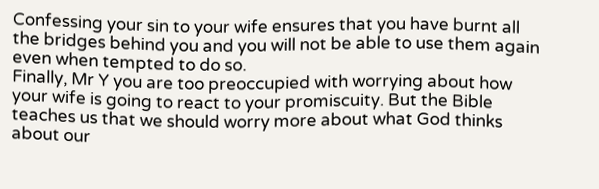Confessing your sin to your wife ensures that you have burnt all the bridges behind you and you will not be able to use them again even when tempted to do so.
Finally, Mr Y you are too preoccupied with worrying about how your wife is going to react to your promiscuity. But the Bible teaches us that we should worry more about what God thinks about our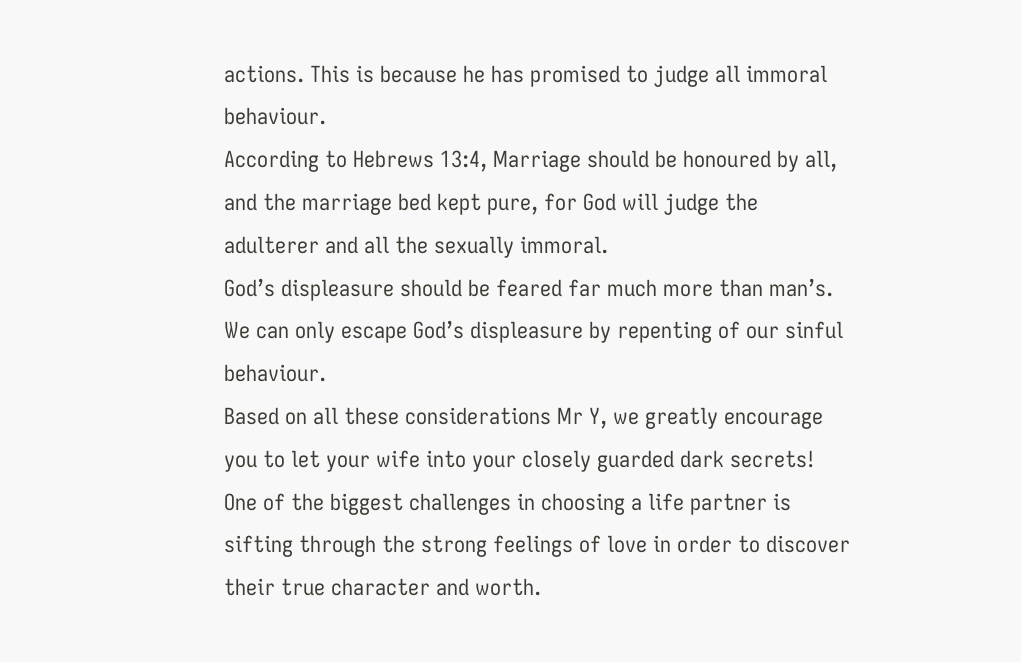actions. This is because he has promised to judge all immoral behaviour.
According to Hebrews 13:4, Marriage should be honoured by all, and the marriage bed kept pure, for God will judge the adulterer and all the sexually immoral.
God’s displeasure should be feared far much more than man’s. We can only escape God’s displeasure by repenting of our sinful behaviour.
Based on all these considerations Mr Y, we greatly encourage you to let your wife into your closely guarded dark secrets!
One of the biggest challenges in choosing a life partner is sifting through the strong feelings of love in order to discover their true character and worth.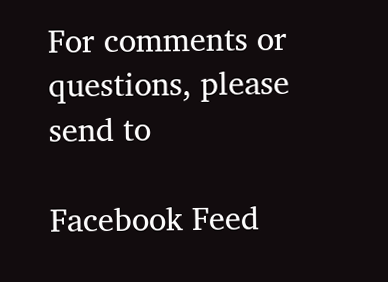For comments or questions, please send to

Facebook Feed